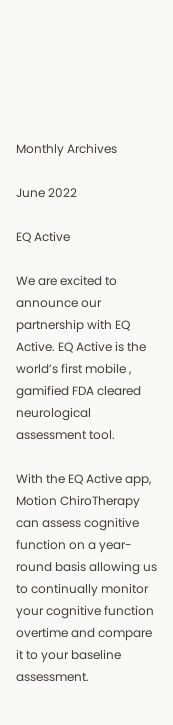Monthly Archives

June 2022

EQ Active

We are excited to announce our partnership with EQ Active. EQ Active is the world’s first mobile , gamified FDA cleared neurological assessment tool.

With the EQ Active app, Motion ChiroTherapy can assess cognitive function on a year-round basis allowing us to continually monitor your cognitive function overtime and compare it to your baseline assessment.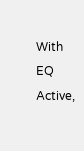With EQ Active,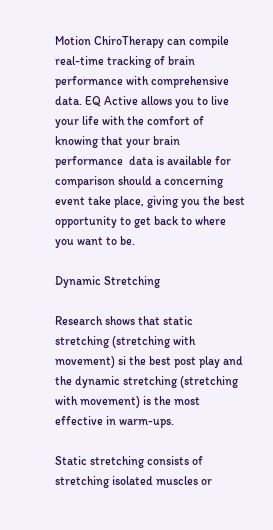Motion ChiroTherapy can compile real-time tracking of brain performance with comprehensive data. EQ Active allows you to live your life with the comfort of knowing that your brain performance  data is available for comparison should a concerning event take place, giving you the best opportunity to get back to where you want to be.

Dynamic Stretching

Research shows that static stretching (stretching with movement) si the best post play and the dynamic stretching (stretching with movement) is the most effective in warm-ups.

Static stretching consists of stretching isolated muscles or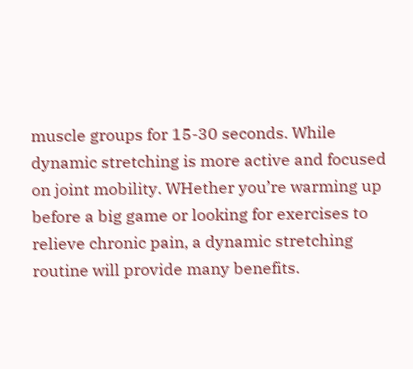muscle groups for 15-30 seconds. While dynamic stretching is more active and focused on joint mobility. WHether you’re warming up before a big game or looking for exercises to relieve chronic pain, a dynamic stretching routine will provide many benefits.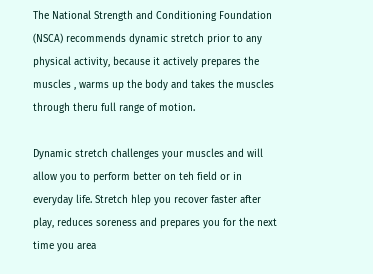The National Strength and Conditioning Foundation (NSCA) recommends dynamic stretch prior to any physical activity, because it actively prepares the muscles , warms up the body and takes the muscles through theru full range of motion.

Dynamic stretch challenges your muscles and will allow you to perform better on teh field or in everyday life. Stretch hlep you recover faster after play, reduces soreness and prepares you for the next time you area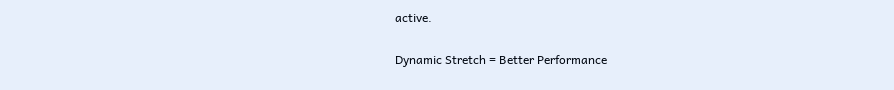active.

Dynamic Stretch = Better Performance